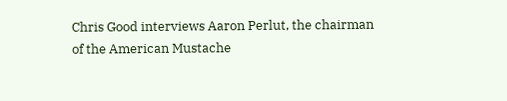Chris Good interviews Aaron Perlut, the chairman of the American Mustache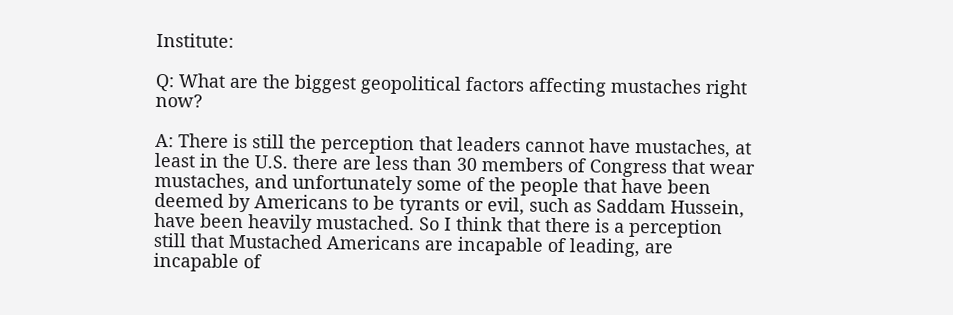Institute:

Q: What are the biggest geopolitical factors affecting mustaches right now?

A: There is still the perception that leaders cannot have mustaches, at least in the U.S. there are less than 30 members of Congress that wear mustaches, and unfortunately some of the people that have been deemed by Americans to be tyrants or evil, such as Saddam Hussein, have been heavily mustached. So I think that there is a perception still that Mustached Americans are incapable of leading, are incapable of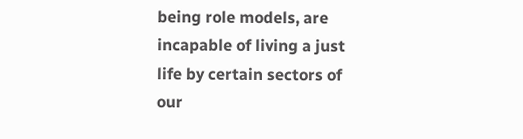being role models, are incapable of living a just life by certain sectors of our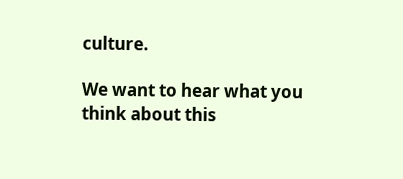culture.

We want to hear what you think about this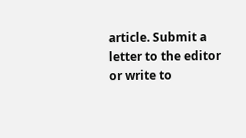article. Submit a letter to the editor or write to